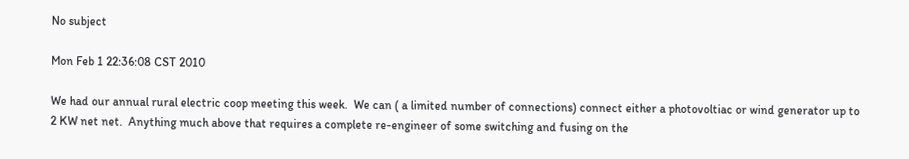No subject

Mon Feb 1 22:36:08 CST 2010

We had our annual rural electric coop meeting this week.  We can ( a limited number of connections) connect either a photovoltiac or wind generator up to 2 KW net net.  Anything much above that requires a complete re-engineer of some switching and fusing on the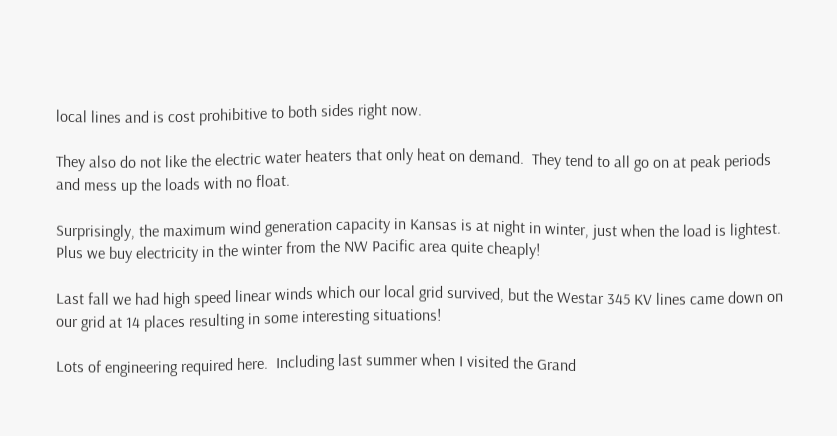local lines and is cost prohibitive to both sides right now.

They also do not like the electric water heaters that only heat on demand.  They tend to all go on at peak periods and mess up the loads with no float.

Surprisingly, the maximum wind generation capacity in Kansas is at night in winter, just when the load is lightest.  Plus we buy electricity in the winter from the NW Pacific area quite cheaply!

Last fall we had high speed linear winds which our local grid survived, but the Westar 345 KV lines came down on our grid at 14 places resulting in some interesting situations!

Lots of engineering required here.  Including last summer when I visited the Grand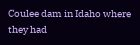Coulee dam in Idaho where they had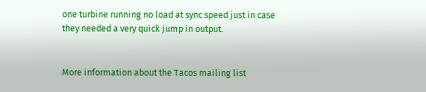one turbine running no load at sync speed just in case they needed a very quick jump in output.


More information about the Tacos mailing list